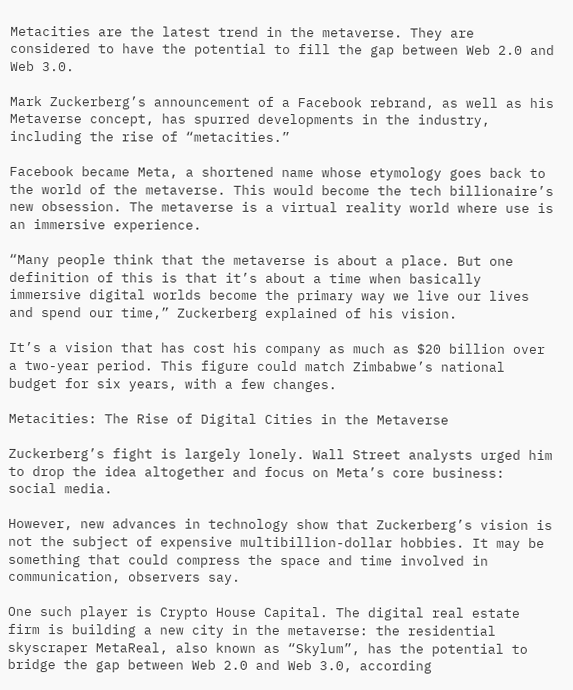Metacities are the latest trend in the metaverse. They are considered to have the potential to fill the gap between Web 2.0 and Web 3.0.

Mark Zuckerberg’s announcement of a Facebook rebrand, as well as his Metaverse concept, has spurred developments in the industry, including the rise of “metacities.”

Facebook became Meta, a shortened name whose etymology goes back to the world of the metaverse. This would become the tech billionaire’s new obsession. The metaverse is a virtual reality world where use is an immersive experience.

“Many people think that the metaverse is about a place. But one definition of this is that it’s about a time when basically immersive digital worlds become the primary way we live our lives and spend our time,” Zuckerberg explained of his vision.

It’s a vision that has cost his company as much as $20 billion over a two-year period. This figure could match Zimbabwe’s national budget for six years, with a few changes.

Metacities: The Rise of Digital Cities in the Metaverse

Zuckerberg’s fight is largely lonely. Wall Street analysts urged him to drop the idea altogether and focus on Meta’s core business: social media.

However, new advances in technology show that Zuckerberg’s vision is not the subject of expensive multibillion-dollar hobbies. It may be something that could compress the space and time involved in communication, observers say.

One such player is Crypto House Capital. The digital real estate firm is building a new city in the metaverse: the residential skyscraper MetaReal, also known as “Skylum”, has the potential to bridge the gap between Web 2.0 and Web 3.0, according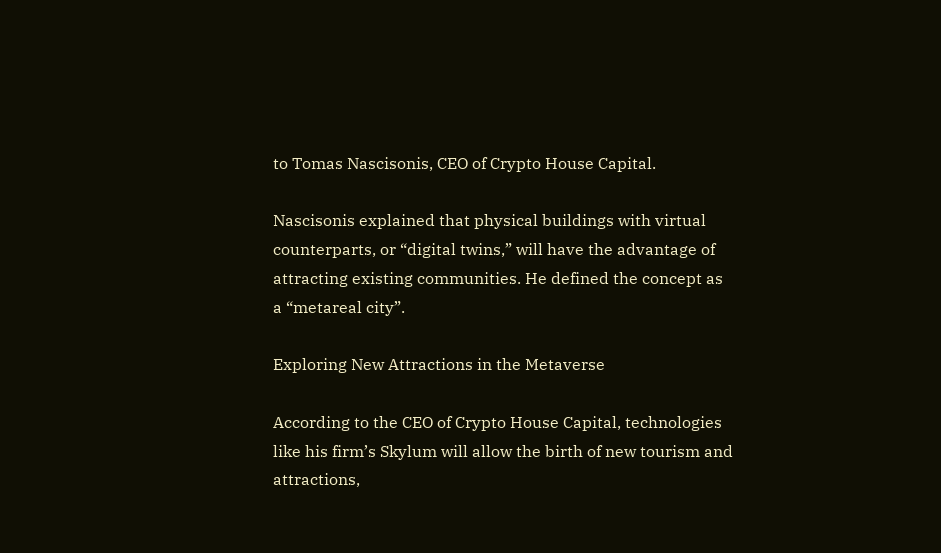to Tomas Nascisonis, CEO of Crypto House Capital.

Nascisonis explained that physical buildings with virtual counterparts, or “digital twins,” will have the advantage of attracting existing communities. He defined the concept as a “metareal city”.

Exploring New Attractions in the Metaverse

According to the CEO of Crypto House Capital, technologies like his firm’s Skylum will allow the birth of new tourism and attractions,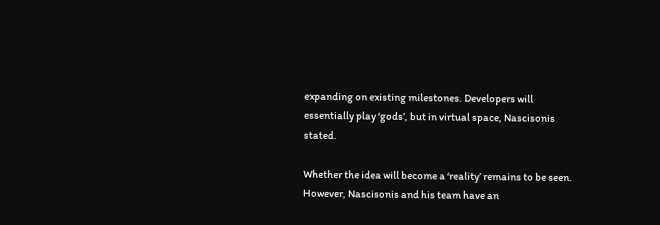expanding on existing milestones. Developers will essentially play ‘gods’, but in virtual space, Nascisonis stated.

Whether the idea will become a ‘reality’ remains to be seen. However, Nascisonis and his team have an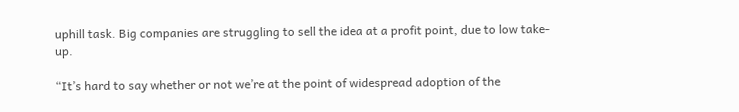uphill task. Big companies are struggling to sell the idea at a profit point, due to low take-up.

“It’s hard to say whether or not we’re at the point of widespread adoption of the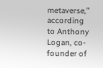metaverse,” according to Anthony Logan, co-founder of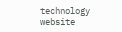technology website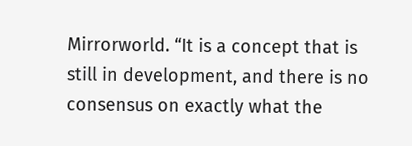Mirrorworld. “It is a concept that is still in development, and there is no consensus on exactly what the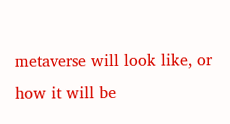metaverse will look like, or how it will be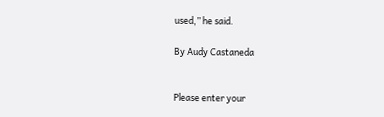used,” he said.

By Audy Castaneda


Please enter your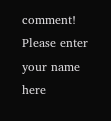comment!
Please enter your name here